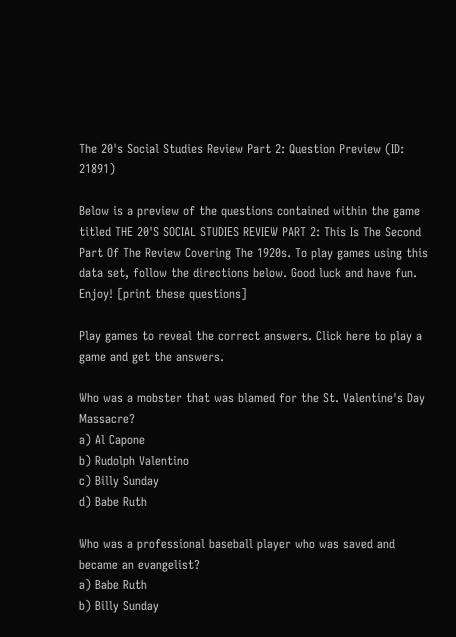The 20's Social Studies Review Part 2: Question Preview (ID: 21891)

Below is a preview of the questions contained within the game titled THE 20'S SOCIAL STUDIES REVIEW PART 2: This Is The Second Part Of The Review Covering The 1920s. To play games using this data set, follow the directions below. Good luck and have fun. Enjoy! [print these questions]

Play games to reveal the correct answers. Click here to play a game and get the answers.

Who was a mobster that was blamed for the St. Valentine's Day Massacre?
a) Al Capone
b) Rudolph Valentino
c) Billy Sunday
d) Babe Ruth

Who was a professional baseball player who was saved and became an evangelist?
a) Babe Ruth
b) Billy Sunday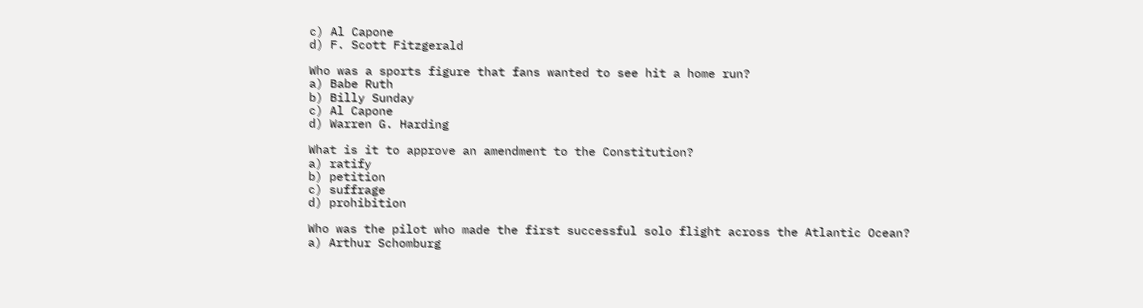c) Al Capone
d) F. Scott Fitzgerald

Who was a sports figure that fans wanted to see hit a home run?
a) Babe Ruth
b) Billy Sunday
c) Al Capone
d) Warren G. Harding

What is it to approve an amendment to the Constitution?
a) ratify
b) petition
c) suffrage
d) prohibition

Who was the pilot who made the first successful solo flight across the Atlantic Ocean?
a) Arthur Schomburg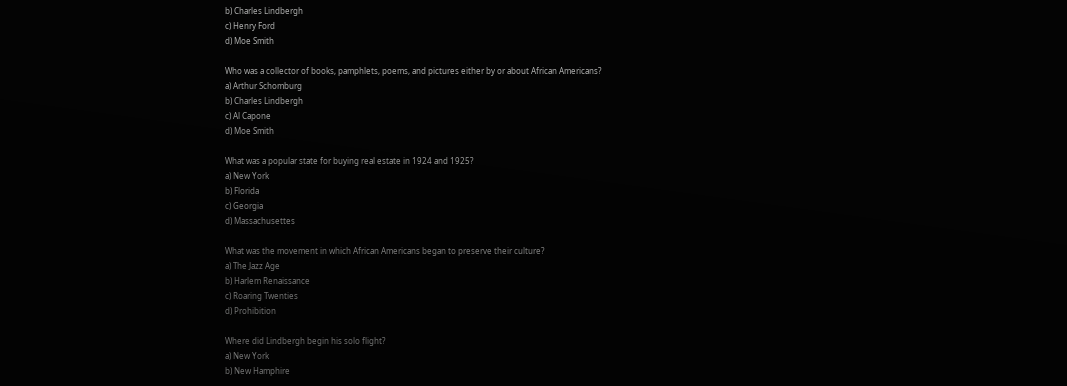b) Charles Lindbergh
c) Henry Ford
d) Moe Smith

Who was a collector of books, pamphlets, poems, and pictures either by or about African Americans?
a) Arthur Schomburg
b) Charles Lindbergh
c) Al Capone
d) Moe Smith

What was a popular state for buying real estate in 1924 and 1925?
a) New York
b) Florida
c) Georgia
d) Massachusettes

What was the movement in which African Americans began to preserve their culture?
a) The Jazz Age
b) Harlem Renaissance
c) Roaring Twenties
d) Prohibition

Where did Lindbergh begin his solo flight?
a) New York
b) New Hamphire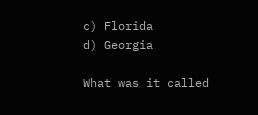c) Florida
d) Georgia

What was it called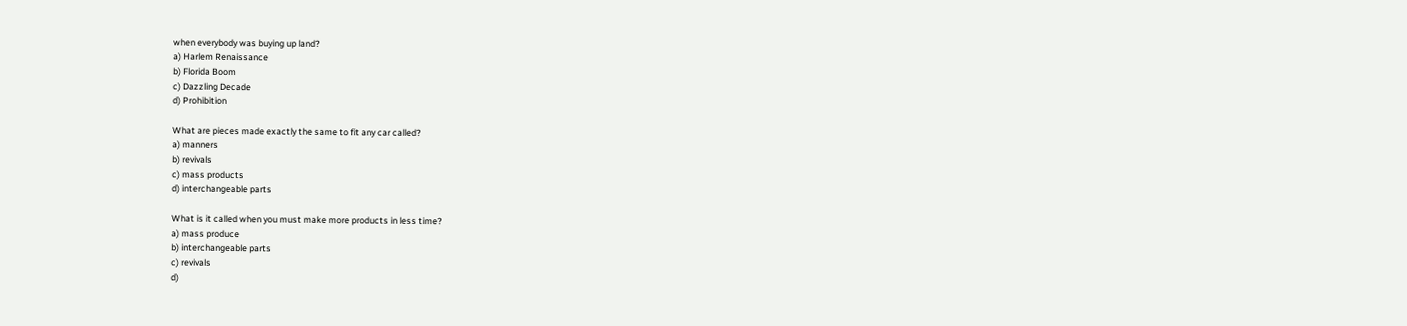when everybody was buying up land?
a) Harlem Renaissance
b) Florida Boom
c) Dazzling Decade
d) Prohibition

What are pieces made exactly the same to fit any car called?
a) manners
b) revivals
c) mass products
d) interchangeable parts

What is it called when you must make more products in less time?
a) mass produce
b) interchangeable parts
c) revivals
d)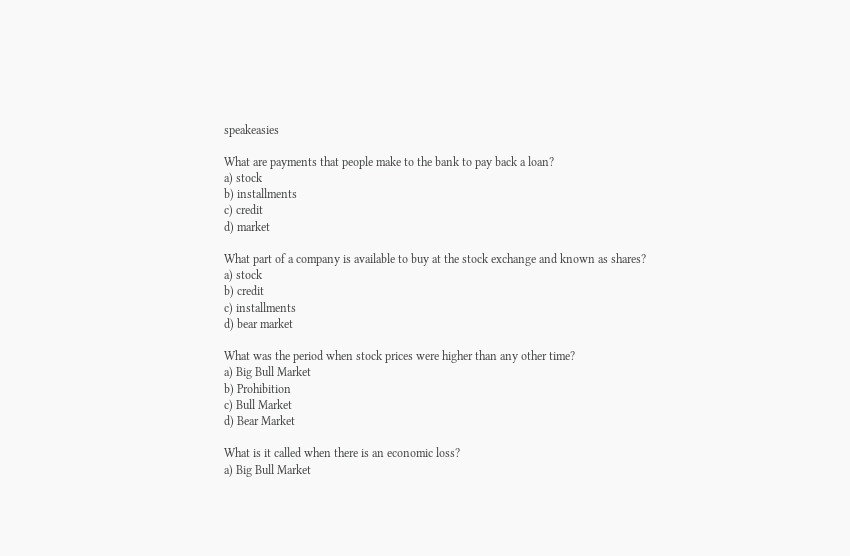speakeasies

What are payments that people make to the bank to pay back a loan?
a) stock
b) installments
c) credit
d) market

What part of a company is available to buy at the stock exchange and known as shares?
a) stock
b) credit
c) installments
d) bear market

What was the period when stock prices were higher than any other time?
a) Big Bull Market
b) Prohibition
c) Bull Market
d) Bear Market

What is it called when there is an economic loss?
a) Big Bull Market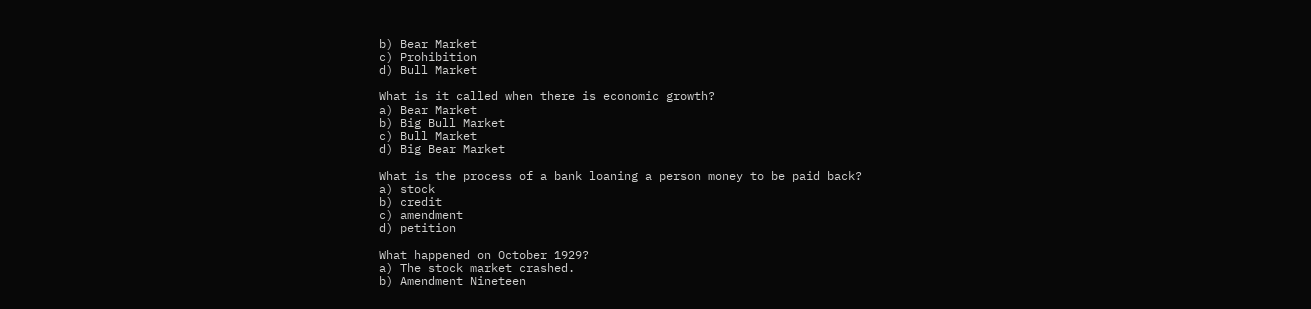b) Bear Market
c) Prohibition
d) Bull Market

What is it called when there is economic growth?
a) Bear Market
b) Big Bull Market
c) Bull Market
d) Big Bear Market

What is the process of a bank loaning a person money to be paid back?
a) stock
b) credit
c) amendment
d) petition

What happened on October 1929?
a) The stock market crashed.
b) Amendment Nineteen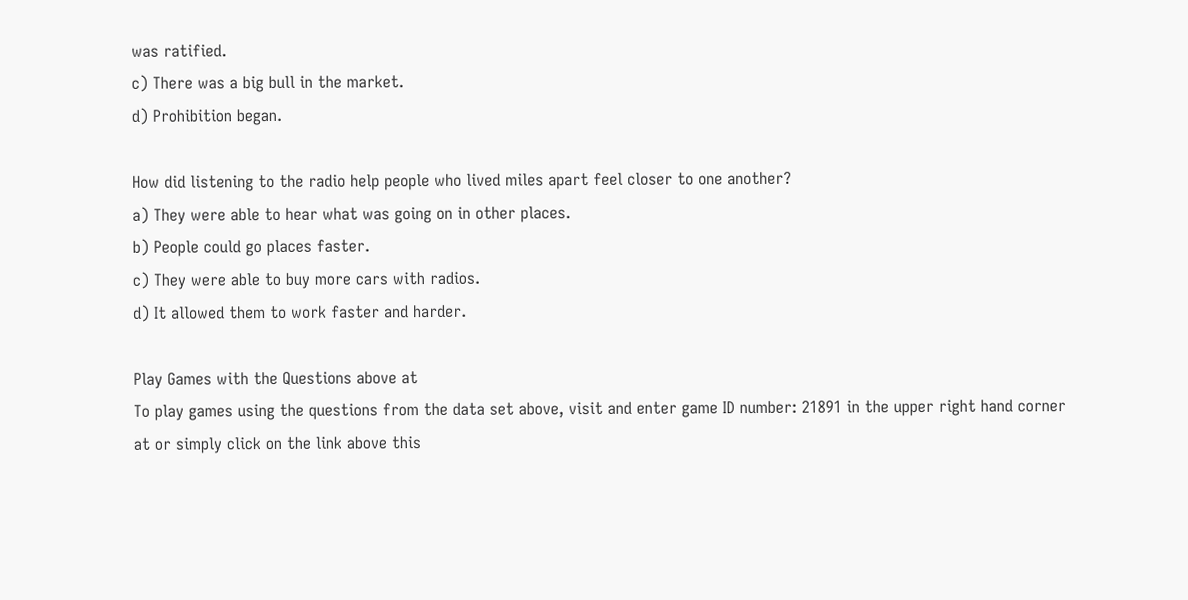was ratified.
c) There was a big bull in the market.
d) Prohibition began.

How did listening to the radio help people who lived miles apart feel closer to one another?
a) They were able to hear what was going on in other places.
b) People could go places faster.
c) They were able to buy more cars with radios.
d) It allowed them to work faster and harder.

Play Games with the Questions above at
To play games using the questions from the data set above, visit and enter game ID number: 21891 in the upper right hand corner at or simply click on the link above this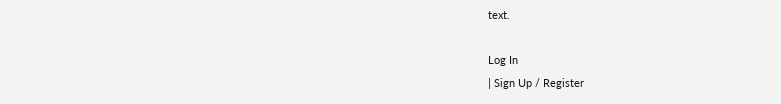text.

Log In
| Sign Up / Register